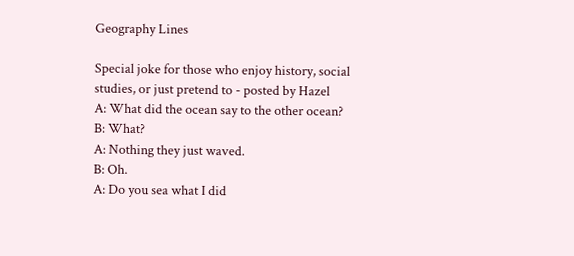Geography Lines

Special joke for those who enjoy history, social studies, or just pretend to - posted by Hazel
A: What did the ocean say to the other ocean?
B: What?
A: Nothing they just waved.
B: Oh.
A: Do you sea what I did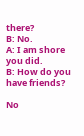there?
B: No.
A: I am shore you did.
B: How do you have friends?

No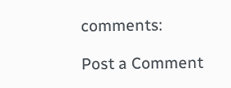comments:

Post a Comment